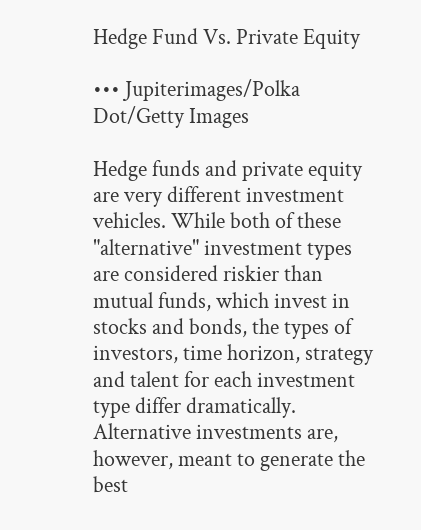Hedge Fund Vs. Private Equity

••• Jupiterimages/Polka Dot/Getty Images

Hedge funds and private equity are very different investment vehicles. While both of these "alternative" investment types are considered riskier than mutual funds, which invest in stocks and bonds, the types of investors, time horizon, strategy and talent for each investment type differ dramatically. Alternative investments are, however, meant to generate the best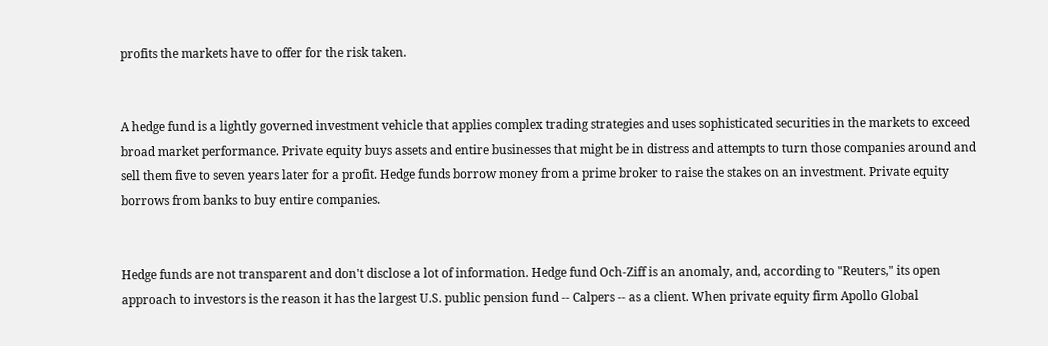profits the markets have to offer for the risk taken.


A hedge fund is a lightly governed investment vehicle that applies complex trading strategies and uses sophisticated securities in the markets to exceed broad market performance. Private equity buys assets and entire businesses that might be in distress and attempts to turn those companies around and sell them five to seven years later for a profit. Hedge funds borrow money from a prime broker to raise the stakes on an investment. Private equity borrows from banks to buy entire companies.


Hedge funds are not transparent and don't disclose a lot of information. Hedge fund Och-Ziff is an anomaly, and, according to "Reuters," its open approach to investors is the reason it has the largest U.S. public pension fund -- Calpers -- as a client. When private equity firm Apollo Global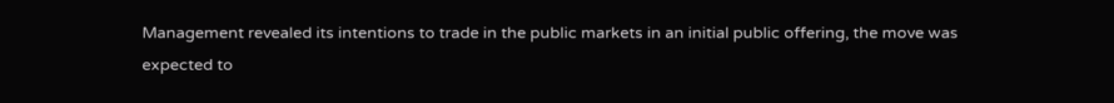Management revealed its intentions to trade in the public markets in an initial public offering, the move was expected to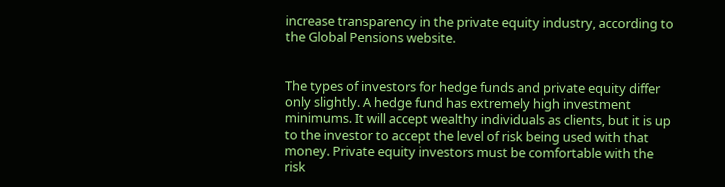increase transparency in the private equity industry, according to the Global Pensions website.


The types of investors for hedge funds and private equity differ only slightly. A hedge fund has extremely high investment minimums. It will accept wealthy individuals as clients, but it is up to the investor to accept the level of risk being used with that money. Private equity investors must be comfortable with the risk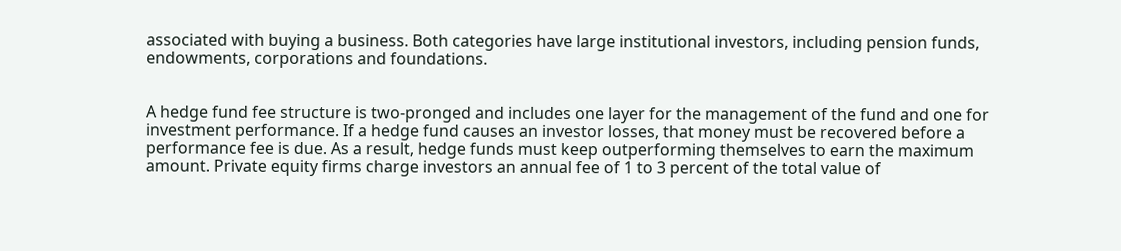associated with buying a business. Both categories have large institutional investors, including pension funds, endowments, corporations and foundations.


A hedge fund fee structure is two-pronged and includes one layer for the management of the fund and one for investment performance. If a hedge fund causes an investor losses, that money must be recovered before a performance fee is due. As a result, hedge funds must keep outperforming themselves to earn the maximum amount. Private equity firms charge investors an annual fee of 1 to 3 percent of the total value of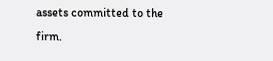assets committed to the firm.